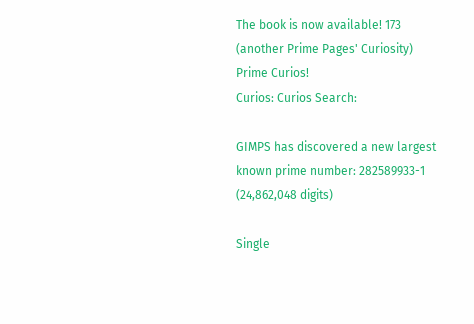The book is now available! 173
(another Prime Pages' Curiosity)
Prime Curios!
Curios: Curios Search:

GIMPS has discovered a new largest known prime number: 282589933-1 (24,862,048 digits)

Single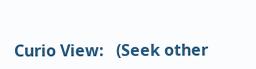Curio View:   (Seek other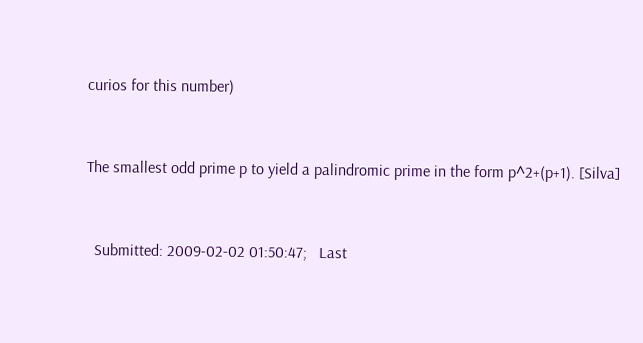curios for this number)


The smallest odd prime p to yield a palindromic prime in the form p^2+(p+1). [Silva]


  Submitted: 2009-02-02 01:50:47;   Last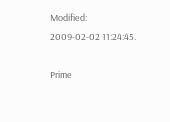Modified: 2009-02-02 11:24:45.

Prime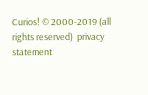Curios! © 2000-2019 (all rights reserved)  privacy statement